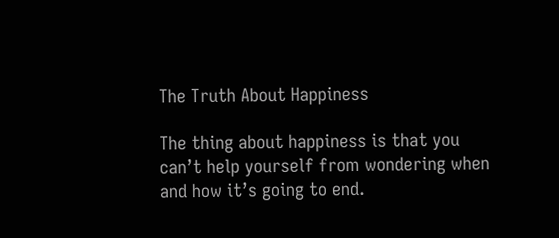The Truth About Happiness

The thing about happiness is that you can’t help yourself from wondering when and how it’s going to end.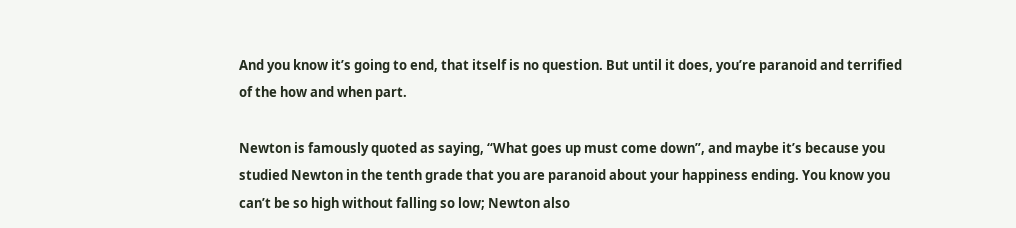And you know it’s going to end, that itself is no question. But until it does, you’re paranoid and terrified of the how and when part.

Newton is famously quoted as saying, “What goes up must come down”, and maybe it’s because you studied Newton in the tenth grade that you are paranoid about your happiness ending. You know you can’t be so high without falling so low; Newton also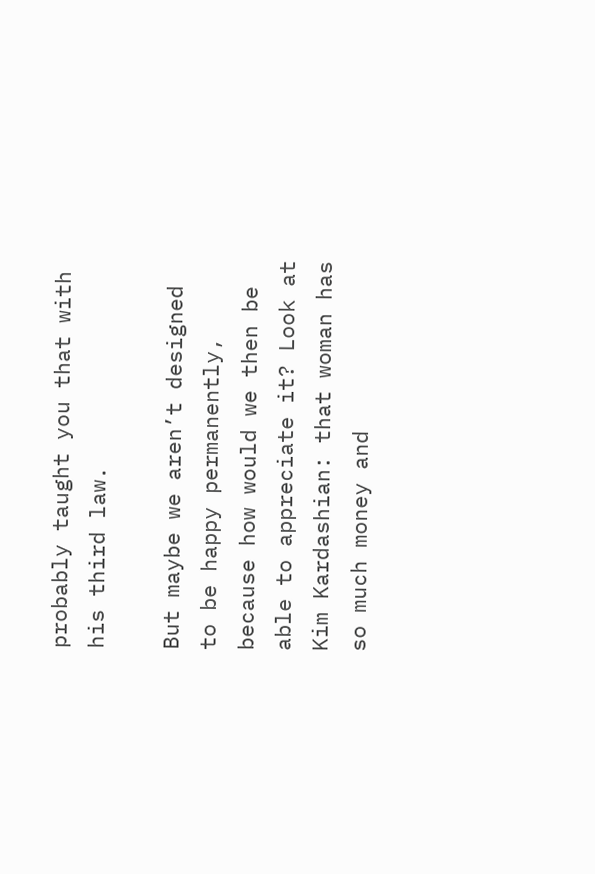probably taught you that with his third law.

But maybe we aren’t designed to be happy permanently, because how would we then be able to appreciate it? Look at Kim Kardashian: that woman has so much money and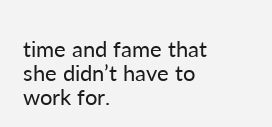time and fame that she didn’t have to work for.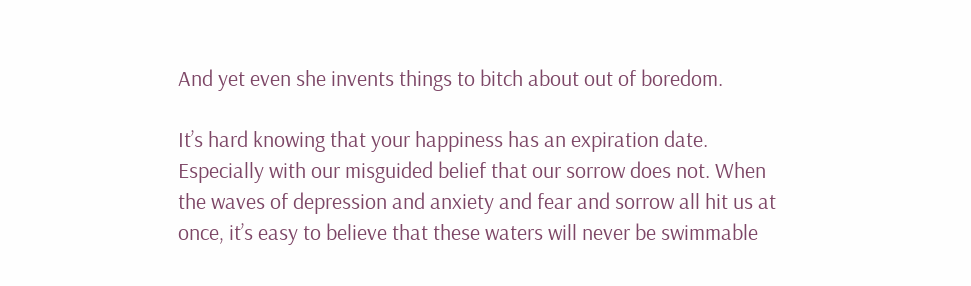And yet even she invents things to bitch about out of boredom.

It’s hard knowing that your happiness has an expiration date. Especially with our misguided belief that our sorrow does not. When the waves of depression and anxiety and fear and sorrow all hit us at once, it’s easy to believe that these waters will never be swimmable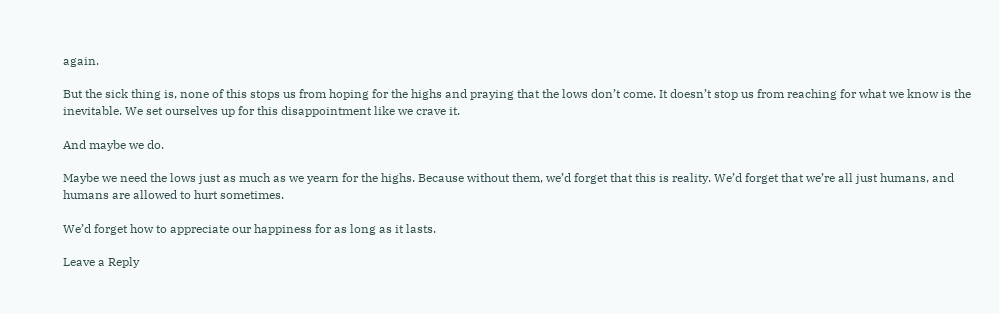again.

But the sick thing is, none of this stops us from hoping for the highs and praying that the lows don’t come. It doesn’t stop us from reaching for what we know is the inevitable. We set ourselves up for this disappointment like we crave it.

And maybe we do.

Maybe we need the lows just as much as we yearn for the highs. Because without them, we’d forget that this is reality. We’d forget that we’re all just humans, and humans are allowed to hurt sometimes.

We’d forget how to appreciate our happiness for as long as it lasts.

Leave a Reply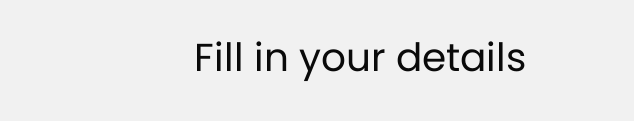Fill in your details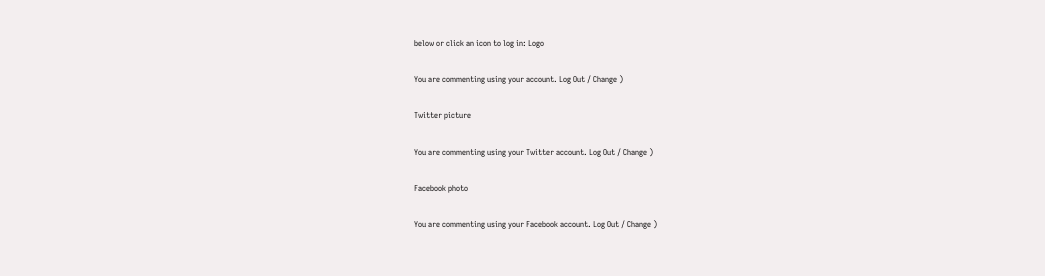below or click an icon to log in: Logo

You are commenting using your account. Log Out / Change )

Twitter picture

You are commenting using your Twitter account. Log Out / Change )

Facebook photo

You are commenting using your Facebook account. Log Out / Change )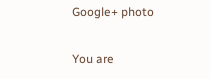Google+ photo

You are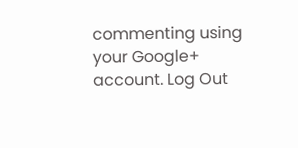commenting using your Google+ account. Log Out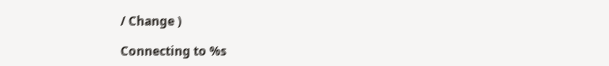/ Change )

Connecting to %s